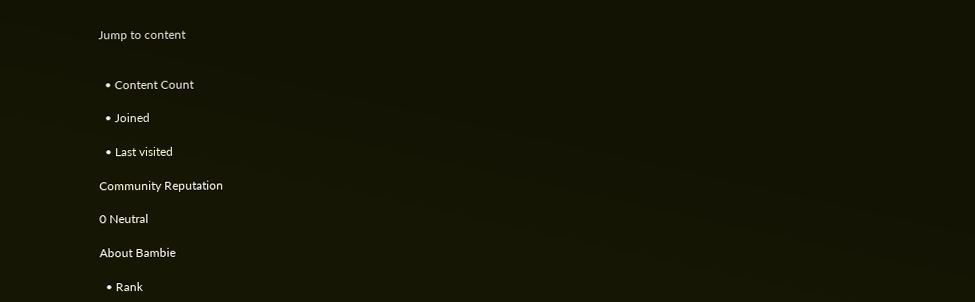Jump to content


  • Content Count

  • Joined

  • Last visited

Community Reputation

0 Neutral

About Bambie

  • Rank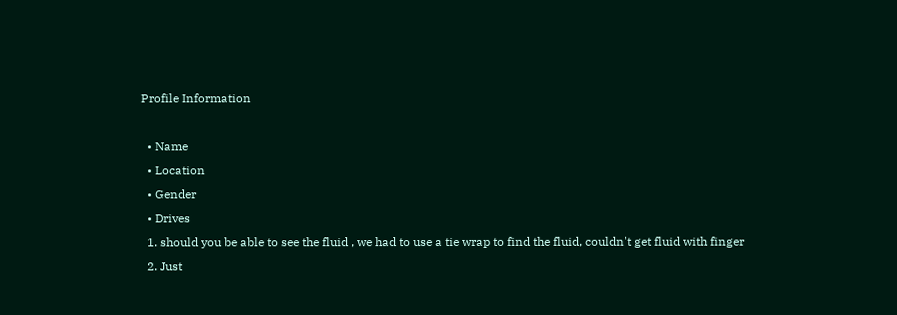Profile Information

  • Name
  • Location
  • Gender
  • Drives
  1. should you be able to see the fluid , we had to use a tie wrap to find the fluid, couldn't get fluid with finger
  2. Just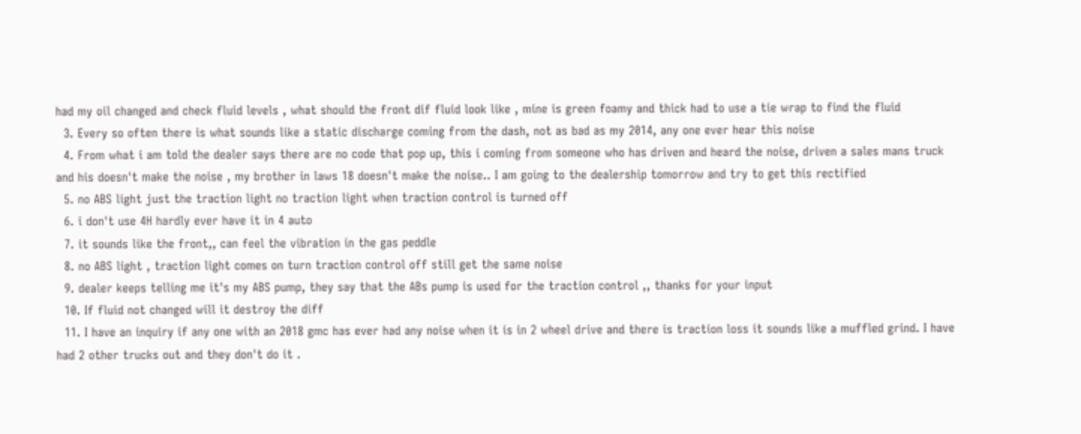had my oil changed and check fluid levels , what should the front dif fluid look like , mine is green foamy and thick had to use a tie wrap to find the fluid
  3. Every so often there is what sounds like a static discharge coming from the dash, not as bad as my 2014, any one ever hear this noise
  4. From what i am told the dealer says there are no code that pop up, this i coming from someone who has driven and heard the noise, driven a sales mans truck and his doesn't make the noise , my brother in laws 18 doesn't make the noise.. I am going to the dealership tomorrow and try to get this rectified
  5. no ABS light just the traction light no traction light when traction control is turned off
  6. i don't use 4H hardly ever have it in 4 auto
  7. it sounds like the front,, can feel the vibration in the gas peddle
  8. no ABS light , traction light comes on turn traction control off still get the same noise
  9. dealer keeps telling me it's my ABS pump, they say that the ABs pump is used for the traction control ,, thanks for your input
  10. If fluid not changed will it destroy the diff
  11. I have an inquiry if any one with an 2018 gmc has ever had any noise when it is in 2 wheel drive and there is traction loss it sounds like a muffled grind. I have had 2 other trucks out and they don't do it .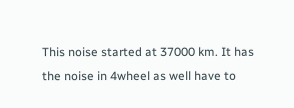This noise started at 37000 km. It has the noise in 4wheel as well have to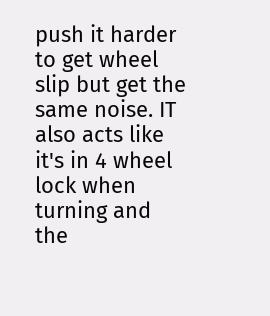push it harder to get wheel slip but get the same noise. IT also acts like it's in 4 wheel lock when turning and the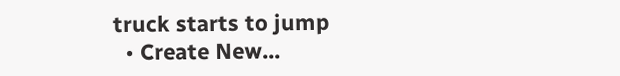truck starts to jump
  • Create New...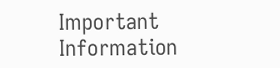Important Information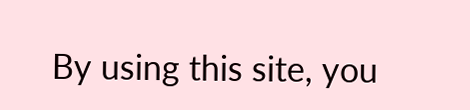By using this site, you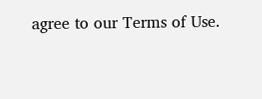agree to our Terms of Use.